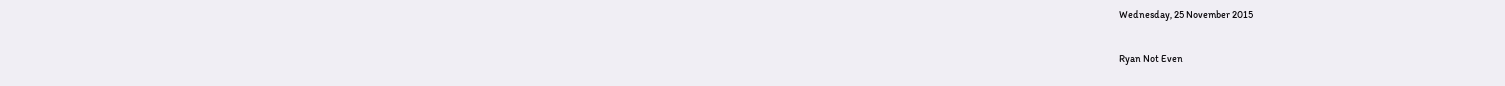Wednesday, 25 November 2015

Ryan Not Even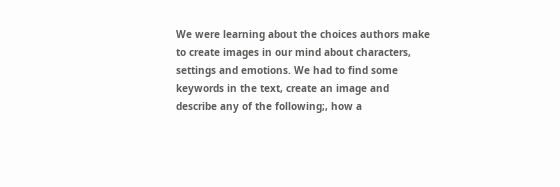We were learning about the choices authors make to create images in our mind about characters, settings and emotions. We had to find some keywords in the text, create an image and describe any of the following;, how a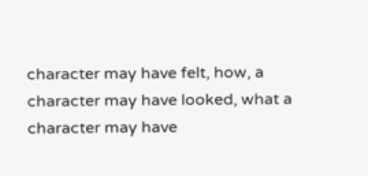character may have felt, how, a character may have looked, what a character may have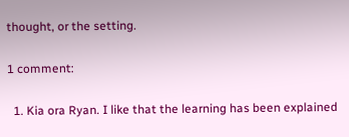thought, or the setting.

1 comment:

  1. Kia ora Ryan. I like that the learning has been explained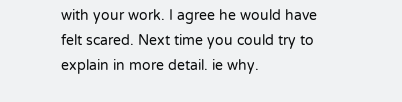with your work. I agree he would have felt scared. Next time you could try to explain in more detail. ie why.